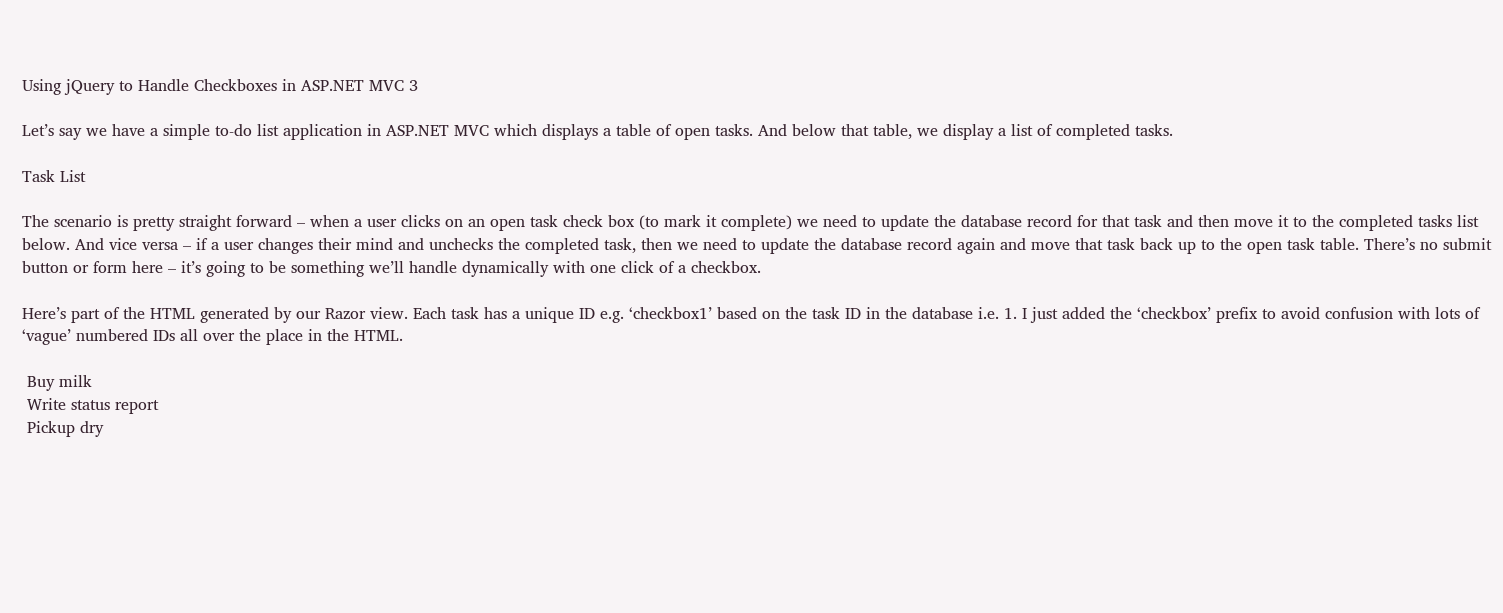Using jQuery to Handle Checkboxes in ASP.NET MVC 3

Let’s say we have a simple to-do list application in ASP.NET MVC which displays a table of open tasks. And below that table, we display a list of completed tasks.

Task List

The scenario is pretty straight forward – when a user clicks on an open task check box (to mark it complete) we need to update the database record for that task and then move it to the completed tasks list below. And vice versa – if a user changes their mind and unchecks the completed task, then we need to update the database record again and move that task back up to the open task table. There’s no submit button or form here – it’s going to be something we’ll handle dynamically with one click of a checkbox.

Here’s part of the HTML generated by our Razor view. Each task has a unique ID e.g. ‘checkbox1’ based on the task ID in the database i.e. 1. I just added the ‘checkbox’ prefix to avoid confusion with lots of ‘vague’ numbered IDs all over the place in the HTML.

 Buy milk
 Write status report
 Pickup dry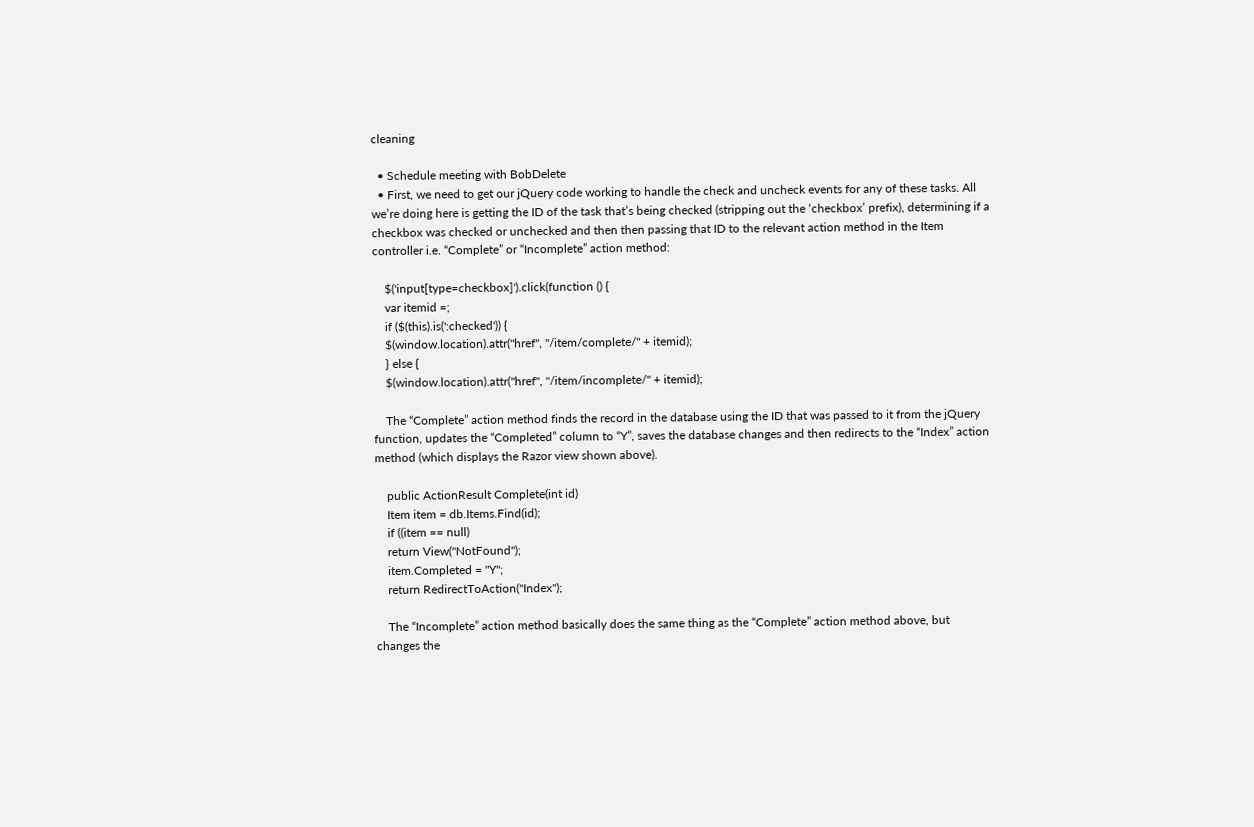cleaning

  • Schedule meeting with BobDelete
  • First, we need to get our jQuery code working to handle the check and uncheck events for any of these tasks. All we’re doing here is getting the ID of the task that’s being checked (stripping out the ‘checkbox’ prefix), determining if a checkbox was checked or unchecked and then then passing that ID to the relevant action method in the Item controller i.e. “Complete” or “Incomplete” action method:

    $('input[type=checkbox]').click(function () {
    var itemid =;
    if ($(this).is(':checked')) {
    $(window.location).attr("href", "/item/complete/" + itemid);
    } else {
    $(window.location).attr("href", "/item/incomplete/" + itemid);

    The “Complete” action method finds the record in the database using the ID that was passed to it from the jQuery function, updates the “Completed” column to “Y”, saves the database changes and then redirects to the “Index” action method (which displays the Razor view shown above).

    public ActionResult Complete(int id)
    Item item = db.Items.Find(id);
    if ((item == null)
    return View("NotFound");
    item.Completed = "Y";
    return RedirectToAction("Index");

    The “Incomplete” action method basically does the same thing as the “Complete” action method above, but changes the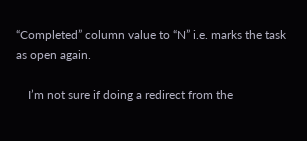“Completed” column value to “N” i.e. marks the task as open again.

    I’m not sure if doing a redirect from the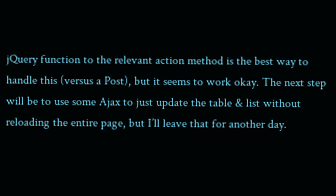jQuery function to the relevant action method is the best way to handle this (versus a Post), but it seems to work okay. The next step will be to use some Ajax to just update the table & list without reloading the entire page, but I’ll leave that for another day.